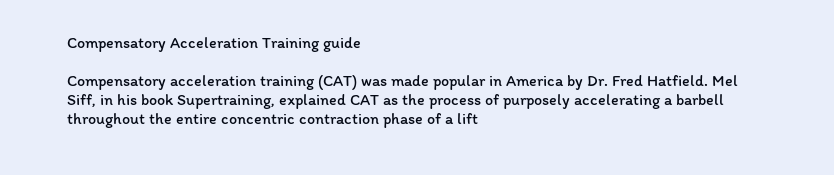Compensatory Acceleration Training guide

Compensatory acceleration training (CAT) was made popular in America by Dr. Fred Hatfield. Mel Siff, in his book Supertraining, explained CAT as the process of purposely accelerating a barbell throughout the entire concentric contraction phase of a lift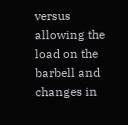versus allowing the load on the barbell and changes in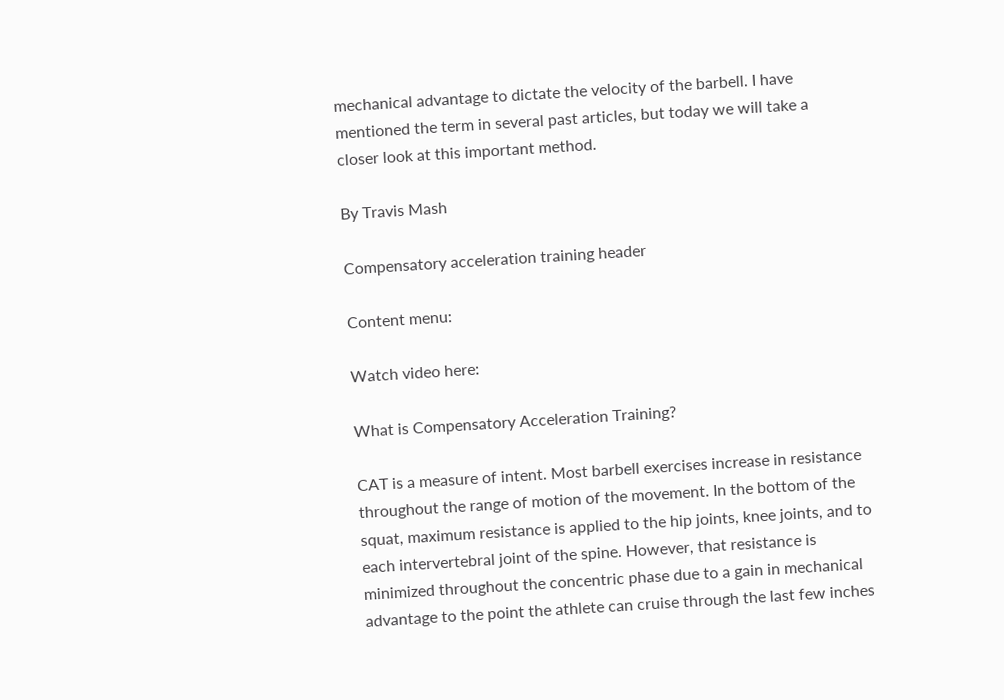mechanical advantage to dictate the velocity of the barbell. I have mentioned the term in several past articles, but today we will take a closer look at this important method.

By Travis Mash

Compensatory acceleration training header

Content menu:

Watch video here:

What is Compensatory Acceleration Training?

CAT is a measure of intent. Most barbell exercises increase in resistance throughout the range of motion of the movement. In the bottom of the squat, maximum resistance is applied to the hip joints, knee joints, and to each intervertebral joint of the spine. However, that resistance is minimized throughout the concentric phase due to a gain in mechanical advantage to the point the athlete can cruise through the last few inches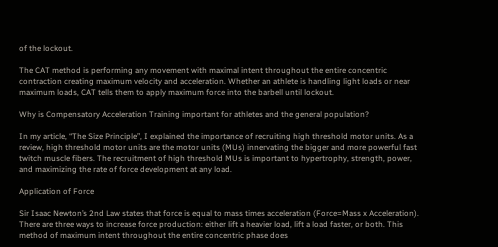of the lockout.

The CAT method is performing any movement with maximal intent throughout the entire concentric contraction creating maximum velocity and acceleration. Whether an athlete is handling light loads or near maximum loads, CAT tells them to apply maximum force into the barbell until lockout.

Why is Compensatory Acceleration Training important for athletes and the general population?

In my article, “The Size Principle”, I explained the importance of recruiting high threshold motor units. As a review, high threshold motor units are the motor units (MUs) innervating the bigger and more powerful fast twitch muscle fibers. The recruitment of high threshold MUs is important to hypertrophy, strength, power, and maximizing the rate of force development at any load.

Application of Force

Sir Isaac Newton’s 2nd Law states that force is equal to mass times acceleration (Force=Mass x Acceleration). There are three ways to increase force production: either lift a heavier load, lift a load faster, or both. This method of maximum intent throughout the entire concentric phase does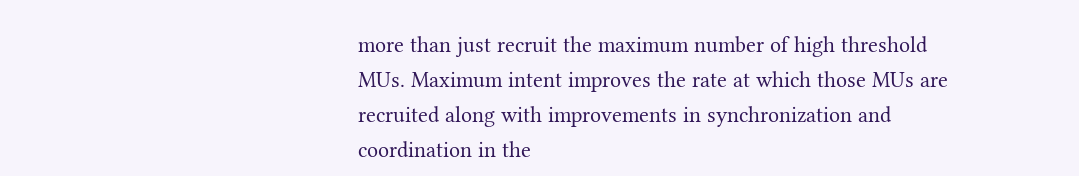more than just recruit the maximum number of high threshold MUs. Maximum intent improves the rate at which those MUs are recruited along with improvements in synchronization and coordination in the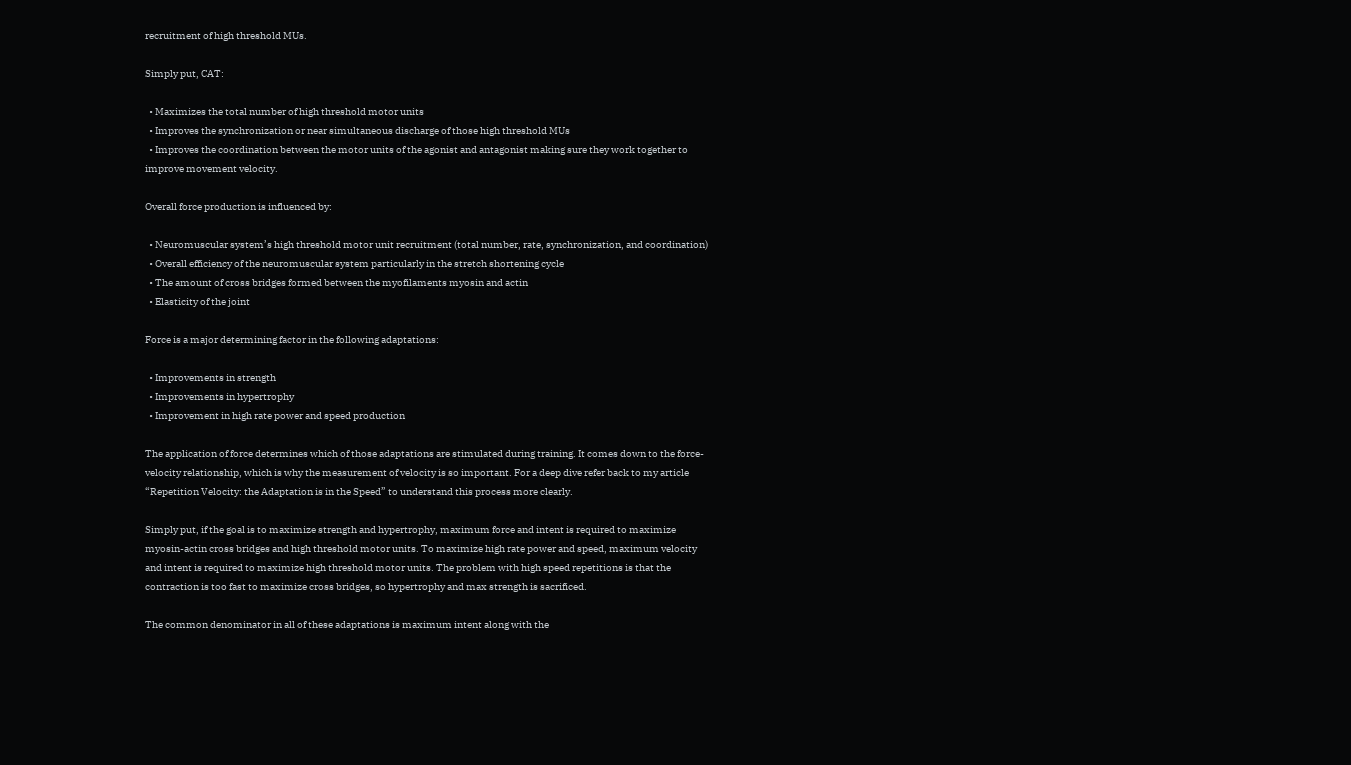recruitment of high threshold MUs.

Simply put, CAT:

  • Maximizes the total number of high threshold motor units
  • Improves the synchronization or near simultaneous discharge of those high threshold MUs
  • Improves the coordination between the motor units of the agonist and antagonist making sure they work together to improve movement velocity.

Overall force production is influenced by:

  • Neuromuscular system’s high threshold motor unit recruitment (total number, rate, synchronization, and coordination)
  • Overall efficiency of the neuromuscular system particularly in the stretch shortening cycle
  • The amount of cross bridges formed between the myofilaments myosin and actin
  • Elasticity of the joint

Force is a major determining factor in the following adaptations:

  • Improvements in strength
  • Improvements in hypertrophy
  • Improvement in high rate power and speed production

The application of force determines which of those adaptations are stimulated during training. It comes down to the force-velocity relationship, which is why the measurement of velocity is so important. For a deep dive refer back to my article “Repetition Velocity: the Adaptation is in the Speed” to understand this process more clearly.

Simply put, if the goal is to maximize strength and hypertrophy, maximum force and intent is required to maximize myosin-actin cross bridges and high threshold motor units. To maximize high rate power and speed, maximum velocity and intent is required to maximize high threshold motor units. The problem with high speed repetitions is that the contraction is too fast to maximize cross bridges, so hypertrophy and max strength is sacrificed.

The common denominator in all of these adaptations is maximum intent along with the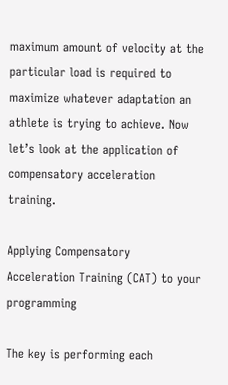maximum amount of velocity at the particular load is required to maximize whatever adaptation an athlete is trying to achieve. Now let’s look at the application of compensatory acceleration training.

Applying Compensatory Acceleration Training (CAT) to your programming

The key is performing each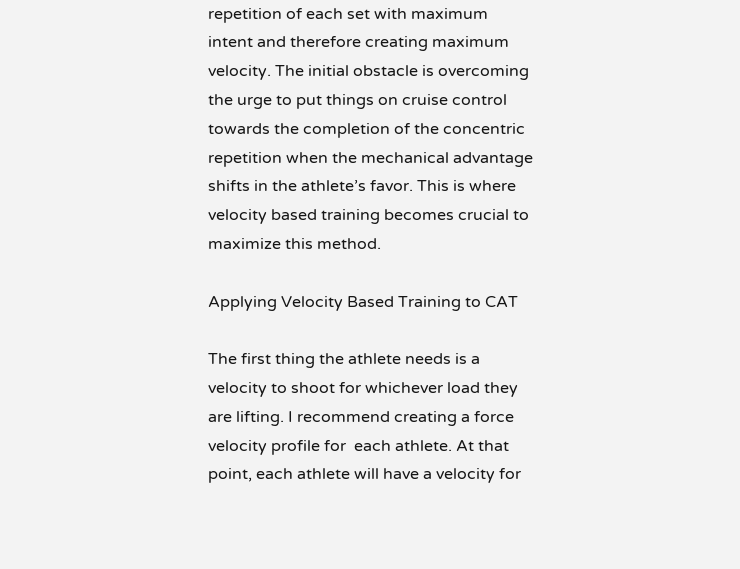repetition of each set with maximum intent and therefore creating maximum velocity. The initial obstacle is overcoming the urge to put things on cruise control towards the completion of the concentric repetition when the mechanical advantage shifts in the athlete’s favor. This is where velocity based training becomes crucial to maximize this method.

Applying Velocity Based Training to CAT

The first thing the athlete needs is a velocity to shoot for whichever load they are lifting. I recommend creating a force velocity profile for  each athlete. At that point, each athlete will have a velocity for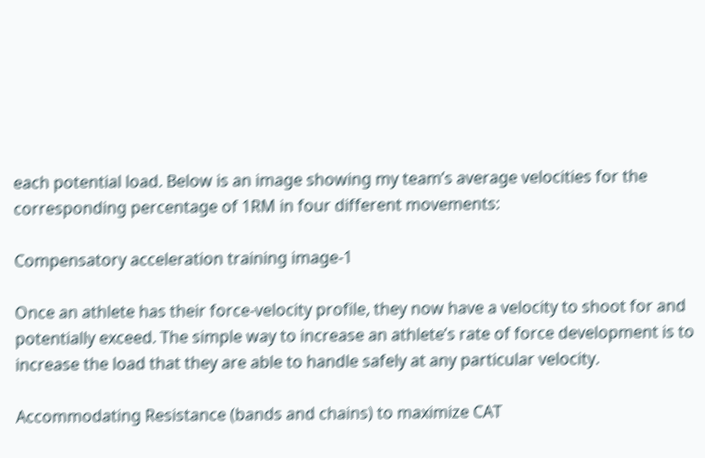each potential load. Below is an image showing my team’s average velocities for the corresponding percentage of 1RM in four different movements:

Compensatory acceleration training image-1

Once an athlete has their force-velocity profile, they now have a velocity to shoot for and potentially exceed. The simple way to increase an athlete’s rate of force development is to increase the load that they are able to handle safely at any particular velocity.

Accommodating Resistance (bands and chains) to maximize CAT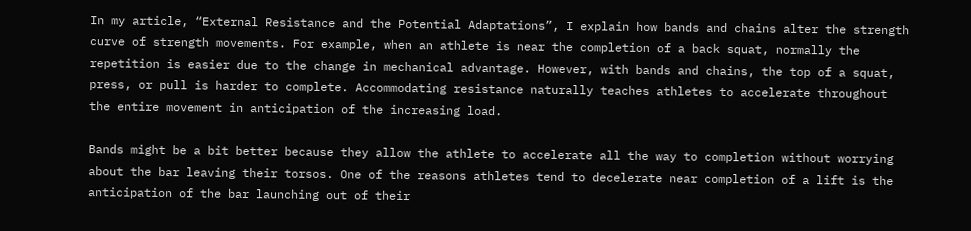In my article, “External Resistance and the Potential Adaptations”, I explain how bands and chains alter the strength curve of strength movements. For example, when an athlete is near the completion of a back squat, normally the repetition is easier due to the change in mechanical advantage. However, with bands and chains, the top of a squat, press, or pull is harder to complete. Accommodating resistance naturally teaches athletes to accelerate throughout the entire movement in anticipation of the increasing load.

Bands might be a bit better because they allow the athlete to accelerate all the way to completion without worrying about the bar leaving their torsos. One of the reasons athletes tend to decelerate near completion of a lift is the anticipation of the bar launching out of their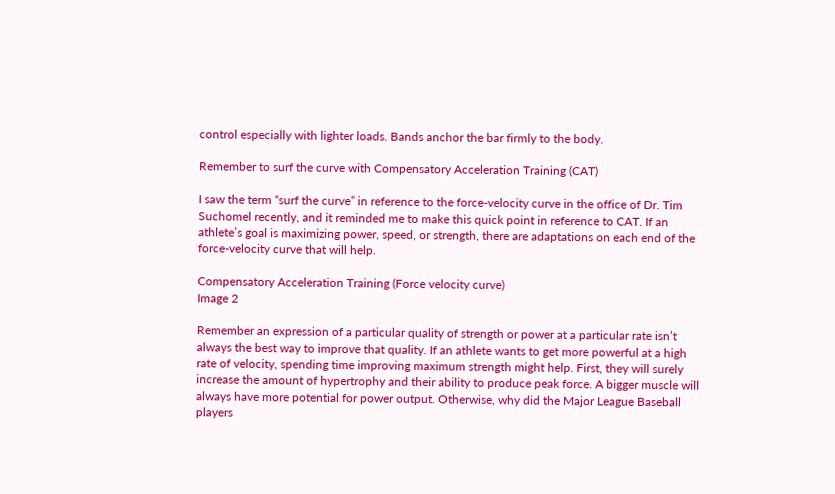control especially with lighter loads. Bands anchor the bar firmly to the body.

Remember to surf the curve with Compensatory Acceleration Training (CAT)

I saw the term “surf the curve” in reference to the force-velocity curve in the office of Dr. Tim Suchomel recently, and it reminded me to make this quick point in reference to CAT. If an athlete’s goal is maximizing power, speed, or strength, there are adaptations on each end of the force-velocity curve that will help.

Compensatory Acceleration Training (Force velocity curve)
Image 2

Remember an expression of a particular quality of strength or power at a particular rate isn’t always the best way to improve that quality. If an athlete wants to get more powerful at a high rate of velocity, spending time improving maximum strength might help. First, they will surely increase the amount of hypertrophy and their ability to produce peak force. A bigger muscle will always have more potential for power output. Otherwise, why did the Major League Baseball players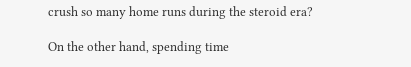crush so many home runs during the steroid era?

On the other hand, spending time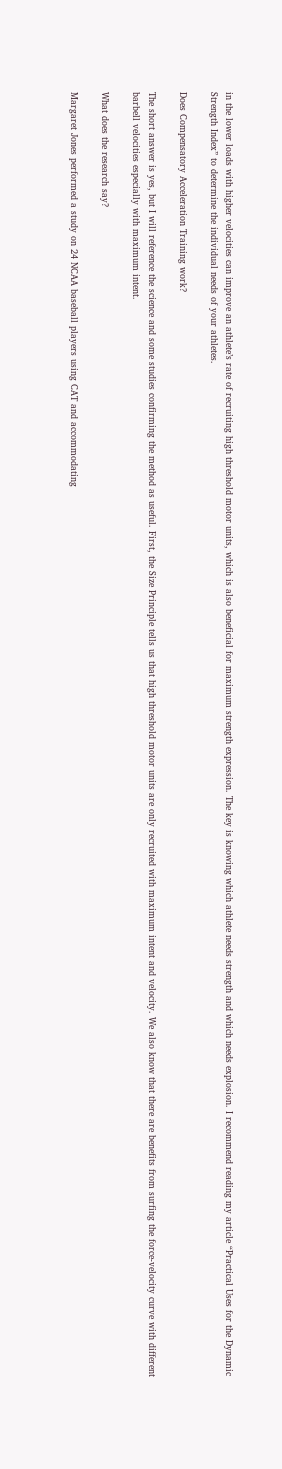in the lower loads with higher velocities can improve an athlete’s rate of recruiting high threshold motor units, which is also beneficial for maximum strength expression. The key is knowing which athlete needs strength and which needs explosion. I recommend reading my article “Practical Uses for the Dynamic Strength Index” to determine the individual needs of your athletes.

Does Compensatory Acceleration Training work?

The short answer is yes, but I will reference the science and some studies confirming the method as useful. First, the Size Principle tells us that high threshold motor units are only recruited with maximum intent and velocity. We also know that there are benefits from surfing the force-velocity curve with different barbell velocities especially with maximum intent.

What does the research say?

Margaret Jones performed a study on 24 NCAA baseball players using CAT and accommodating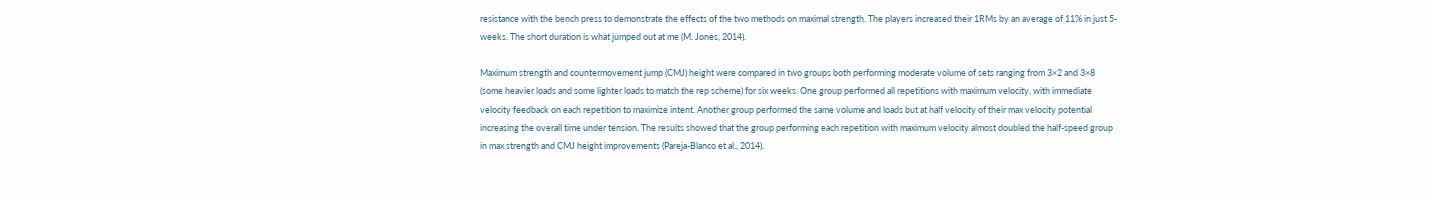resistance with the bench press to demonstrate the effects of the two methods on maximal strength. The players increased their 1RMs by an average of 11% in just 5-weeks. The short duration is what jumped out at me (M. Jones, 2014).

Maximum strength and countermovement jump (CMJ) height were compared in two groups both performing moderate volume of sets ranging from 3×2 and 3×8 (some heavier loads and some lighter loads to match the rep scheme) for six weeks. One group performed all repetitions with maximum velocity, with immediate velocity feedback on each repetition to maximize intent. Another group performed the same volume and loads but at half velocity of their max velocity potential increasing the overall time under tension. The results showed that the group performing each repetition with maximum velocity almost doubled the half-speed group in max strength and CMJ height improvements (Pareja-Blanco et al., 2014).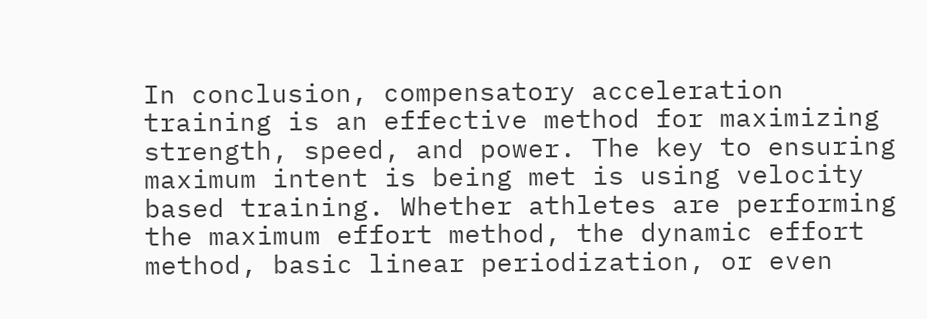In conclusion, compensatory acceleration training is an effective method for maximizing strength, speed, and power. The key to ensuring maximum intent is being met is using velocity based training. Whether athletes are performing the maximum effort method, the dynamic effort method, basic linear periodization, or even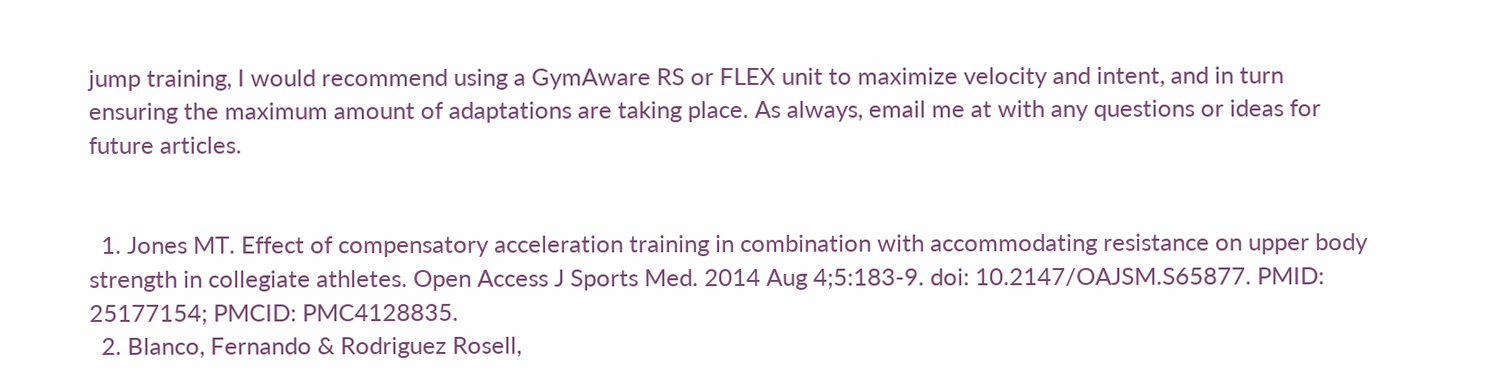jump training, I would recommend using a GymAware RS or FLEX unit to maximize velocity and intent, and in turn ensuring the maximum amount of adaptations are taking place. As always, email me at with any questions or ideas for future articles.


  1. Jones MT. Effect of compensatory acceleration training in combination with accommodating resistance on upper body strength in collegiate athletes. Open Access J Sports Med. 2014 Aug 4;5:183-9. doi: 10.2147/OAJSM.S65877. PMID: 25177154; PMCID: PMC4128835.
  2. Blanco, Fernando & Rodriguez Rosell,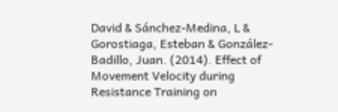David & Sánchez-Medina, L & Gorostiaga, Esteban & González-Badillo, Juan. (2014). Effect of Movement Velocity during Resistance Training on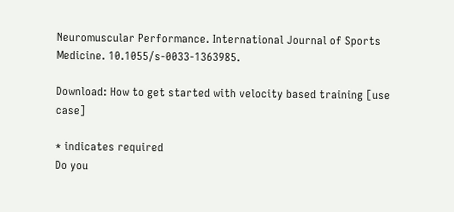Neuromuscular Performance. International Journal of Sports Medicine. 10.1055/s-0033-1363985.

Download: How to get started with velocity based training [use case]

* indicates required
Do you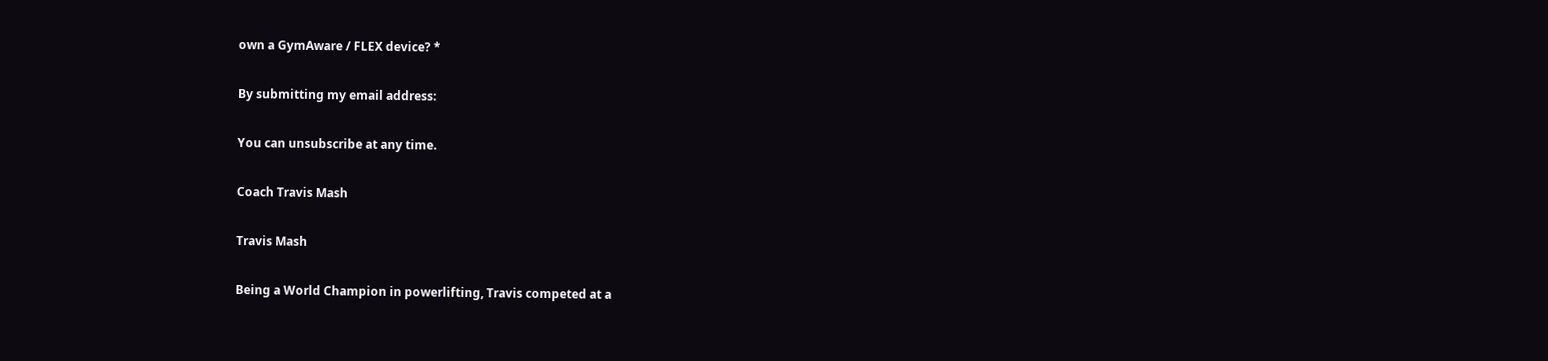own a GymAware / FLEX device? *

By submitting my email address:

You can unsubscribe at any time.

Coach Travis Mash

Travis Mash

Being a World Champion in powerlifting, Travis competed at a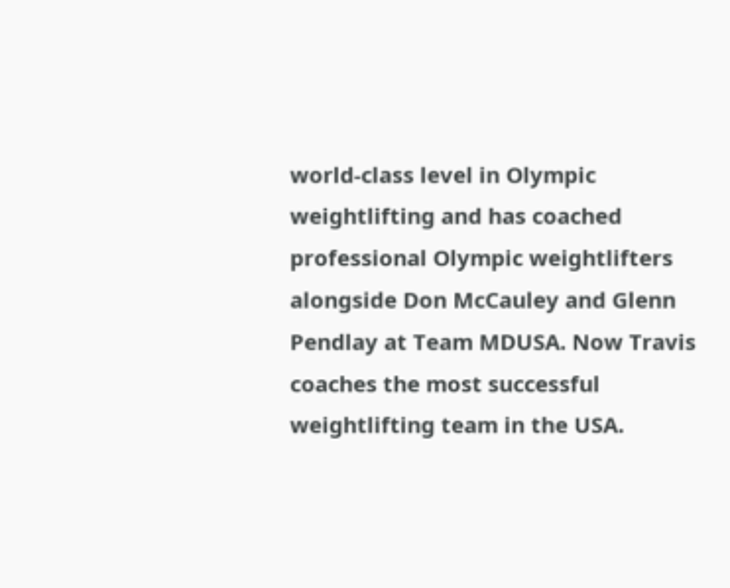world-class level in Olympic weightlifting and has coached professional Olympic weightlifters alongside Don McCauley and Glenn Pendlay at Team MDUSA. Now Travis coaches the most successful weightlifting team in the USA.